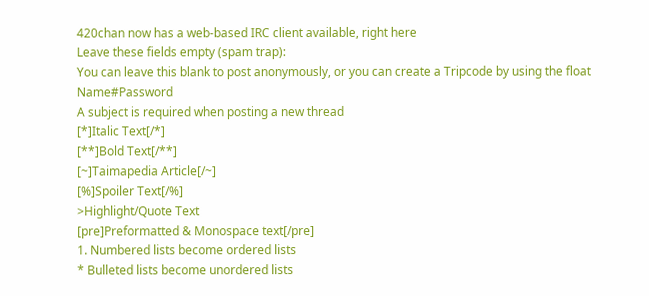420chan now has a web-based IRC client available, right here
Leave these fields empty (spam trap):
You can leave this blank to post anonymously, or you can create a Tripcode by using the float Name#Password
A subject is required when posting a new thread
[*]Italic Text[/*]
[**]Bold Text[/**]
[~]Taimapedia Article[/~]
[%]Spoiler Text[/%]
>Highlight/Quote Text
[pre]Preformatted & Monospace text[/pre]
1. Numbered lists become ordered lists
* Bulleted lists become unordered lists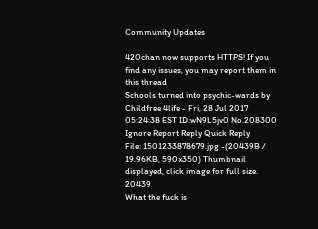Community Updates

420chan now supports HTTPS! If you find any issues, you may report them in this thread
Schools turned into psychic-wards by Childfree 4life - Fri, 28 Jul 2017 05:24:38 EST ID:wN9L5jv0 No.208300 Ignore Report Reply Quick Reply
File: 1501233878679.jpg -(20439B / 19.96KB, 590x350) Thumbnail displayed, click image for full size. 20439
What the fuck is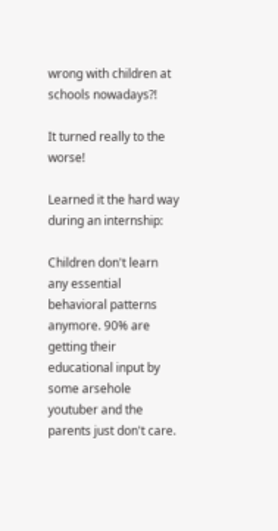wrong with children at schools nowadays?!

It turned really to the worse!

Learned it the hard way during an internship:

Children don't learn any essential behavioral patterns anymore. 90% are getting their educational input by some arsehole youtuber and the parents just don't care.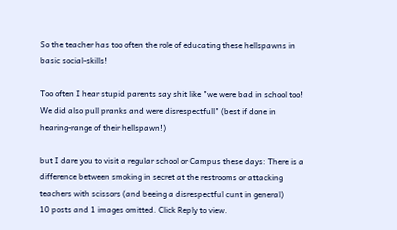So the teacher has too often the role of educating these hellspawns in basic social-skills!

Too often I hear stupid parents say shit like "we were bad in school too! We did also pull pranks and were disrespectfull" (best if done in hearing-range of their hellspawn!)

but I dare you to visit a regular school or Campus these days: There is a difference between smoking in secret at the restrooms or attacking teachers with scissors (and beeing a disrespectful cunt in general)
10 posts and 1 images omitted. Click Reply to view.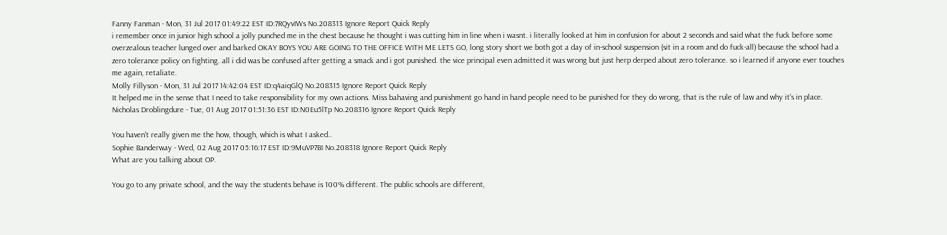Fanny Fanman - Mon, 31 Jul 2017 01:49:22 EST ID:7RQyvIWs No.208313 Ignore Report Quick Reply
i remember once in junior high school a jolly punched me in the chest because he thought i was cutting him in line when i wasnt. i literally looked at him in confusion for about 2 seconds and said what the fuck before some overzealous teacher lunged over and barked OKAY BOYS YOU ARE GOING TO THE OFFICE WITH ME LETS GO, long story short we both got a day of in-school suspension (sit in a room and do fuck-all) because the school had a zero tolerance policy on fighting. all i did was be confused after getting a smack and i got punished. the vice principal even admitted it was wrong but just herp derped about zero tolerance. so i learned if anyone ever touches me again, retaliate.
Molly Fillyson - Mon, 31 Jul 2017 14:42:04 EST ID:q4aiqGlQ No.208315 Ignore Report Quick Reply
It helped me in the sense that I need to take responsibility for my own actions. Miss bahaving and punishment go hand in hand people need to be punished for they do wrong, that is the rule of law and why it's in place.
Nicholas Droblingdure - Tue, 01 Aug 2017 01:51:36 EST ID:N0Eu5lTp No.208316 Ignore Report Quick Reply

You haven't really given me the how, though, which is what I asked..
Sophie Banderway - Wed, 02 Aug 2017 05:16:17 EST ID:9MuVP7BI No.208318 Ignore Report Quick Reply
What are you talking about OP.

You go to any private school, and the way the students behave is 100% different. The public schools are different,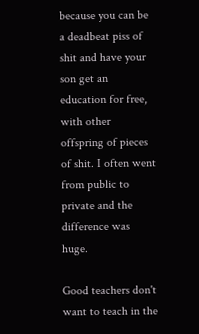because you can be a deadbeat piss of shit and have your son get an education for free, with other offspring of pieces of shit. I often went from public to private and the difference was huge.

Good teachers don't want to teach in the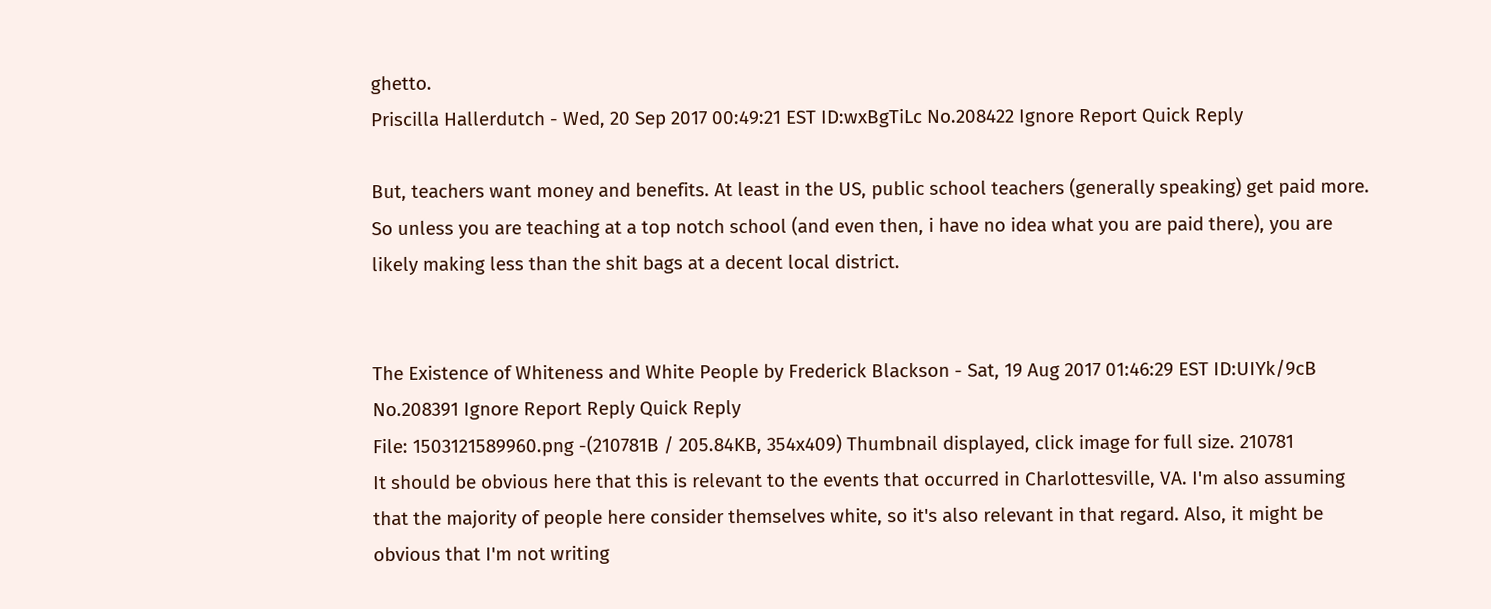ghetto.
Priscilla Hallerdutch - Wed, 20 Sep 2017 00:49:21 EST ID:wxBgTiLc No.208422 Ignore Report Quick Reply

But, teachers want money and benefits. At least in the US, public school teachers (generally speaking) get paid more. So unless you are teaching at a top notch school (and even then, i have no idea what you are paid there), you are likely making less than the shit bags at a decent local district.


The Existence of Whiteness and White People by Frederick Blackson - Sat, 19 Aug 2017 01:46:29 EST ID:UIYk/9cB No.208391 Ignore Report Reply Quick Reply
File: 1503121589960.png -(210781B / 205.84KB, 354x409) Thumbnail displayed, click image for full size. 210781
It should be obvious here that this is relevant to the events that occurred in Charlottesville, VA. I'm also assuming that the majority of people here consider themselves white, so it's also relevant in that regard. Also, it might be obvious that I'm not writing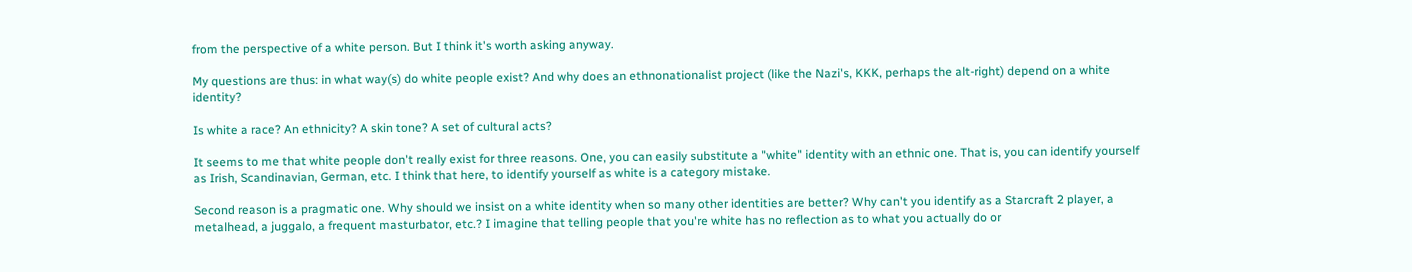from the perspective of a white person. But I think it's worth asking anyway.

My questions are thus: in what way(s) do white people exist? And why does an ethnonationalist project (like the Nazi's, KKK, perhaps the alt-right) depend on a white identity?

Is white a race? An ethnicity? A skin tone? A set of cultural acts?

It seems to me that white people don't really exist for three reasons. One, you can easily substitute a "white" identity with an ethnic one. That is, you can identify yourself as Irish, Scandinavian, German, etc. I think that here, to identify yourself as white is a category mistake.

Second reason is a pragmatic one. Why should we insist on a white identity when so many other identities are better? Why can't you identify as a Starcraft 2 player, a metalhead, a juggalo, a frequent masturbator, etc.? I imagine that telling people that you're white has no reflection as to what you actually do or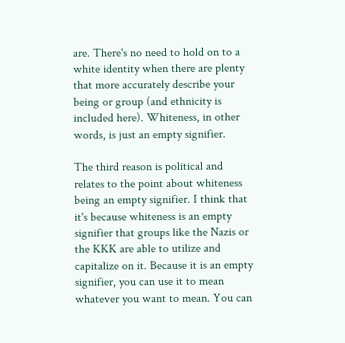are. There's no need to hold on to a white identity when there are plenty that more accurately describe your being or group (and ethnicity is included here). Whiteness, in other words, is just an empty signifier.

The third reason is political and relates to the point about whiteness being an empty signifier. I think that it's because whiteness is an empty signifier that groups like the Nazis or the KKK are able to utilize and capitalize on it. Because it is an empty signifier, you can use it to mean whatever you want to mean. You can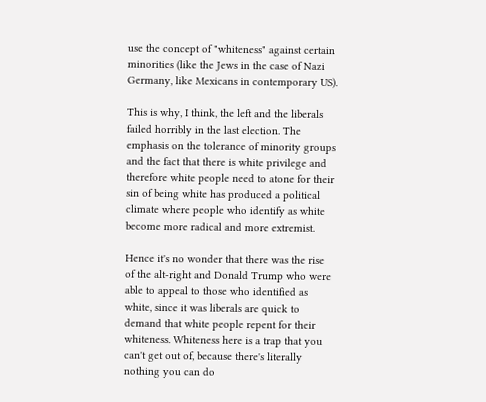use the concept of "whiteness" against certain minorities (like the Jews in the case of Nazi Germany, like Mexicans in contemporary US).

This is why, I think, the left and the liberals failed horribly in the last election. The emphasis on the tolerance of minority groups and the fact that there is white privilege and therefore white people need to atone for their sin of being white has produced a political climate where people who identify as white become more radical and more extremist.

Hence it's no wonder that there was the rise of the alt-right and Donald Trump who were able to appeal to those who identified as white, since it was liberals are quick to demand that white people repent for their whiteness. Whiteness here is a trap that you can't get out of, because there's literally nothing you can do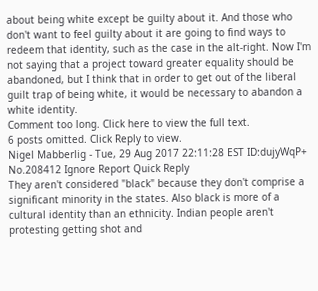about being white except be guilty about it. And those who don't want to feel guilty about it are going to find ways to redeem that identity, such as the case in the alt-right. Now I'm not saying that a project toward greater equality should be abandoned, but I think that in order to get out of the liberal guilt trap of being white, it would be necessary to abandon a white identity.
Comment too long. Click here to view the full text.
6 posts omitted. Click Reply to view.
Nigel Mabberlig - Tue, 29 Aug 2017 22:11:28 EST ID:dujyWqP+ No.208412 Ignore Report Quick Reply
They aren't considered "black" because they don't comprise a significant minority in the states. Also black is more of a cultural identity than an ethnicity. Indian people aren't protesting getting shot and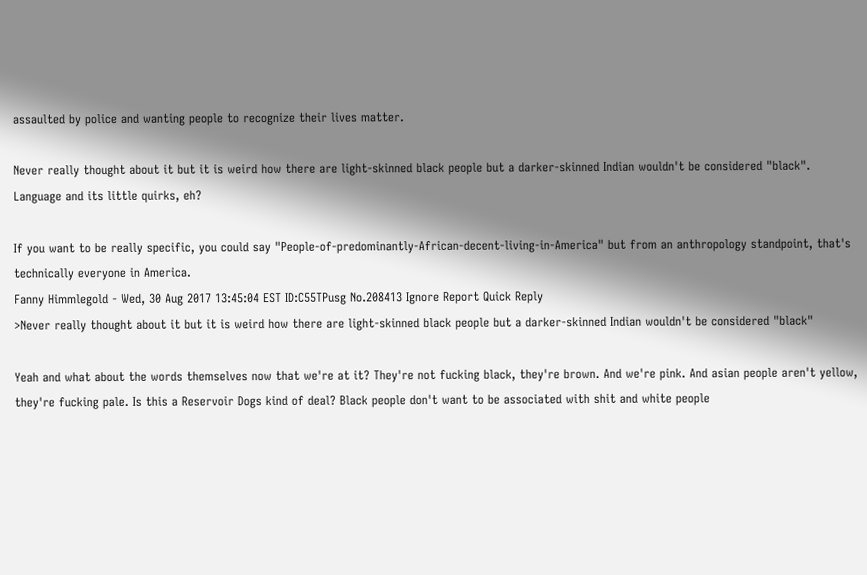assaulted by police and wanting people to recognize their lives matter.

Never really thought about it but it is weird how there are light-skinned black people but a darker-skinned Indian wouldn't be considered "black". Language and its little quirks, eh?

If you want to be really specific, you could say "People-of-predominantly-African-decent-living-in-America" but from an anthropology standpoint, that's technically everyone in America.
Fanny Himmlegold - Wed, 30 Aug 2017 13:45:04 EST ID:C55TPusg No.208413 Ignore Report Quick Reply
>Never really thought about it but it is weird how there are light-skinned black people but a darker-skinned Indian wouldn't be considered "black"

Yeah and what about the words themselves now that we're at it? They're not fucking black, they're brown. And we're pink. And asian people aren't yellow, they're fucking pale. Is this a Reservoir Dogs kind of deal? Black people don't want to be associated with shit and white people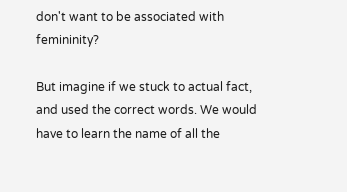don't want to be associated with femininity?

But imagine if we stuck to actual fact, and used the correct words. We would have to learn the name of all the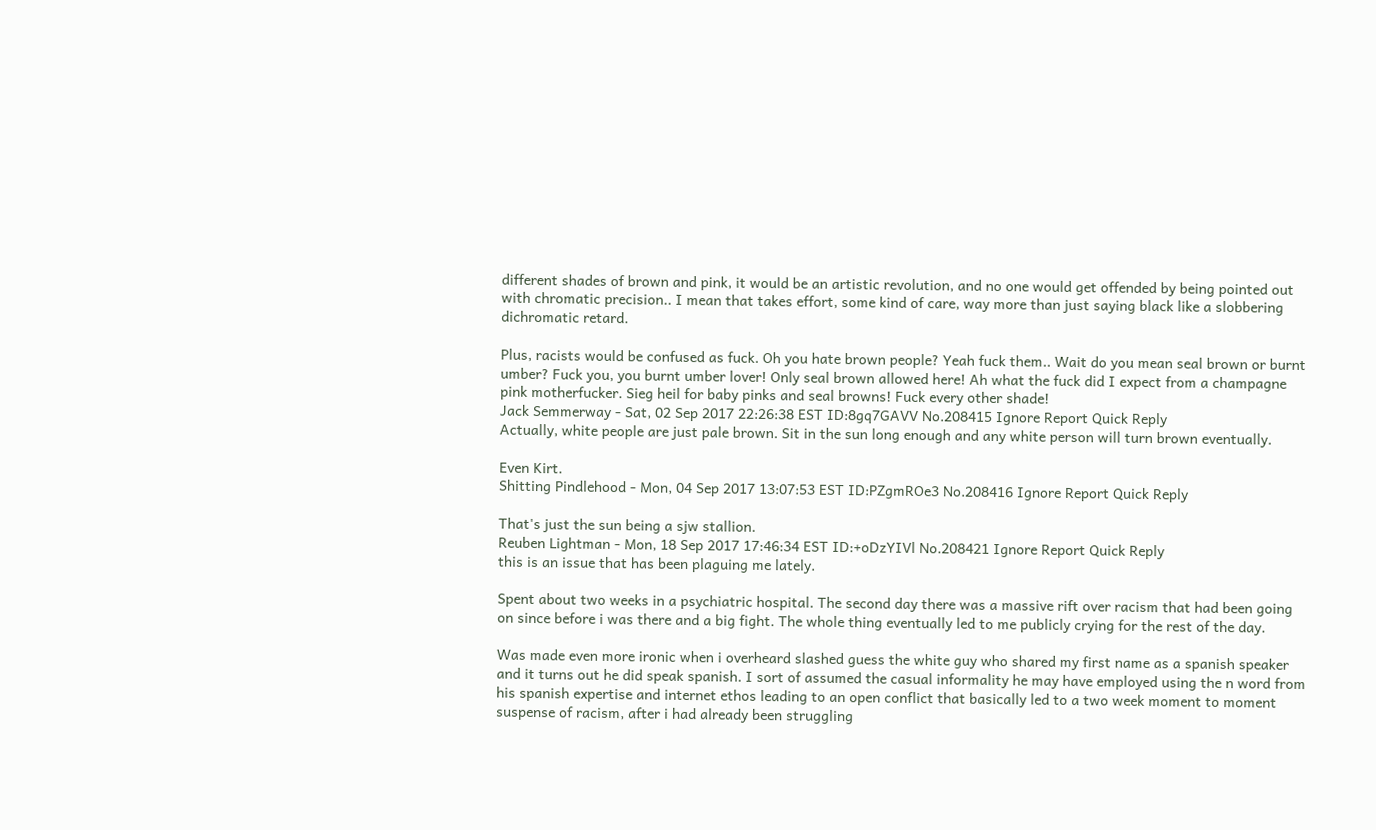different shades of brown and pink, it would be an artistic revolution, and no one would get offended by being pointed out with chromatic precision.. I mean that takes effort, some kind of care, way more than just saying black like a slobbering dichromatic retard.

Plus, racists would be confused as fuck. Oh you hate brown people? Yeah fuck them.. Wait do you mean seal brown or burnt umber? Fuck you, you burnt umber lover! Only seal brown allowed here! Ah what the fuck did I expect from a champagne pink motherfucker. Sieg heil for baby pinks and seal browns! Fuck every other shade!
Jack Semmerway - Sat, 02 Sep 2017 22:26:38 EST ID:8gq7GAVV No.208415 Ignore Report Quick Reply
Actually, white people are just pale brown. Sit in the sun long enough and any white person will turn brown eventually.

Even Kirt.
Shitting Pindlehood - Mon, 04 Sep 2017 13:07:53 EST ID:PZgmROe3 No.208416 Ignore Report Quick Reply

That's just the sun being a sjw stallion.
Reuben Lightman - Mon, 18 Sep 2017 17:46:34 EST ID:+oDzYIVl No.208421 Ignore Report Quick Reply
this is an issue that has been plaguing me lately.

Spent about two weeks in a psychiatric hospital. The second day there was a massive rift over racism that had been going on since before i was there and a big fight. The whole thing eventually led to me publicly crying for the rest of the day.

Was made even more ironic when i overheard slashed guess the white guy who shared my first name as a spanish speaker and it turns out he did speak spanish. I sort of assumed the casual informality he may have employed using the n word from his spanish expertise and internet ethos leading to an open conflict that basically led to a two week moment to moment suspense of racism, after i had already been struggling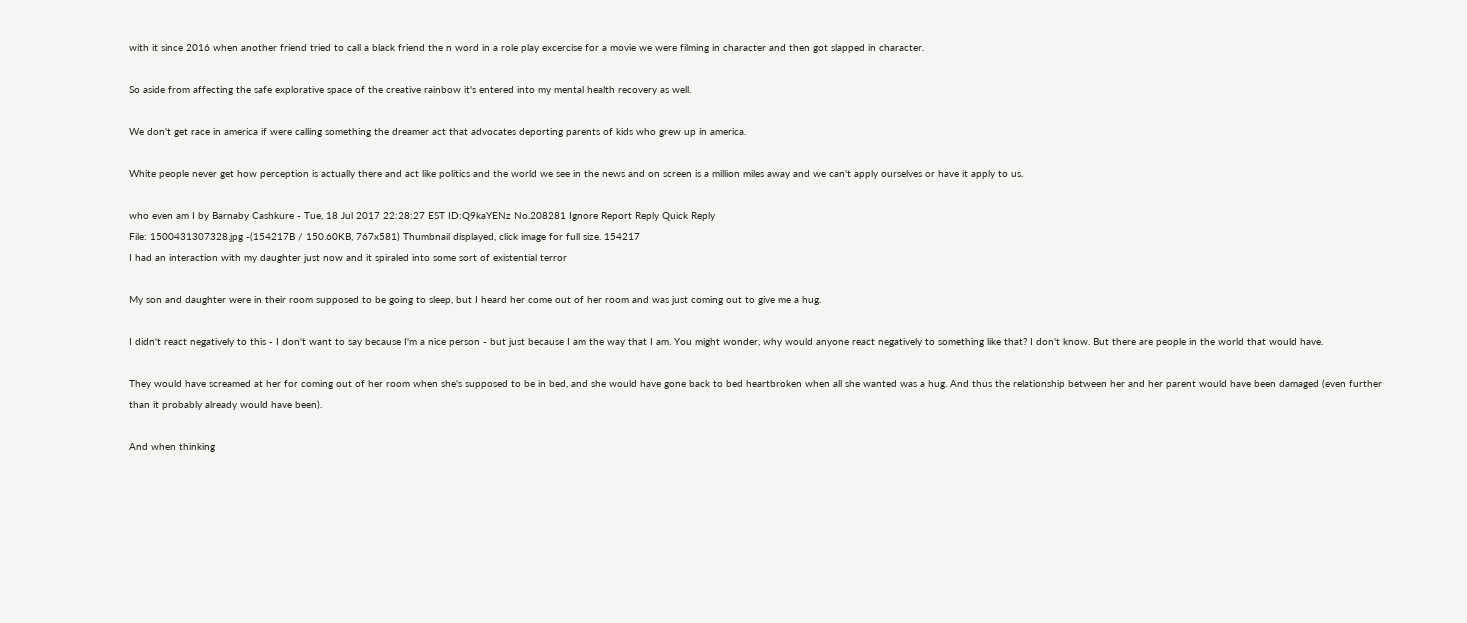with it since 2016 when another friend tried to call a black friend the n word in a role play excercise for a movie we were filming in character and then got slapped in character.

So aside from affecting the safe explorative space of the creative rainbow it's entered into my mental health recovery as well.

We don't get race in america if were calling something the dreamer act that advocates deporting parents of kids who grew up in america.

White people never get how perception is actually there and act like politics and the world we see in the news and on screen is a million miles away and we can't apply ourselves or have it apply to us.

who even am I by Barnaby Cashkure - Tue, 18 Jul 2017 22:28:27 EST ID:Q9kaYENz No.208281 Ignore Report Reply Quick Reply
File: 1500431307328.jpg -(154217B / 150.60KB, 767x581) Thumbnail displayed, click image for full size. 154217
I had an interaction with my daughter just now and it spiraled into some sort of existential terror

My son and daughter were in their room supposed to be going to sleep, but I heard her come out of her room and was just coming out to give me a hug.

I didn't react negatively to this - I don't want to say because I'm a nice person - but just because I am the way that I am. You might wonder, why would anyone react negatively to something like that? I don't know. But there are people in the world that would have.

They would have screamed at her for coming out of her room when she's supposed to be in bed, and she would have gone back to bed heartbroken when all she wanted was a hug. And thus the relationship between her and her parent would have been damaged (even further than it probably already would have been).

And when thinking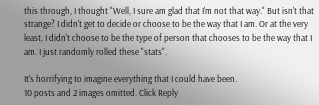this through, I thought "Well, I sure am glad that I'm not that way." But isn't that strange? I didn't get to decide or choose to be the way that I am. Or at the very least, I didn't choose to be the type of person that chooses to be the way that I am. I just randomly rolled these "stats".

It's horrifying to imagine everything that I could have been.
10 posts and 2 images omitted. Click Reply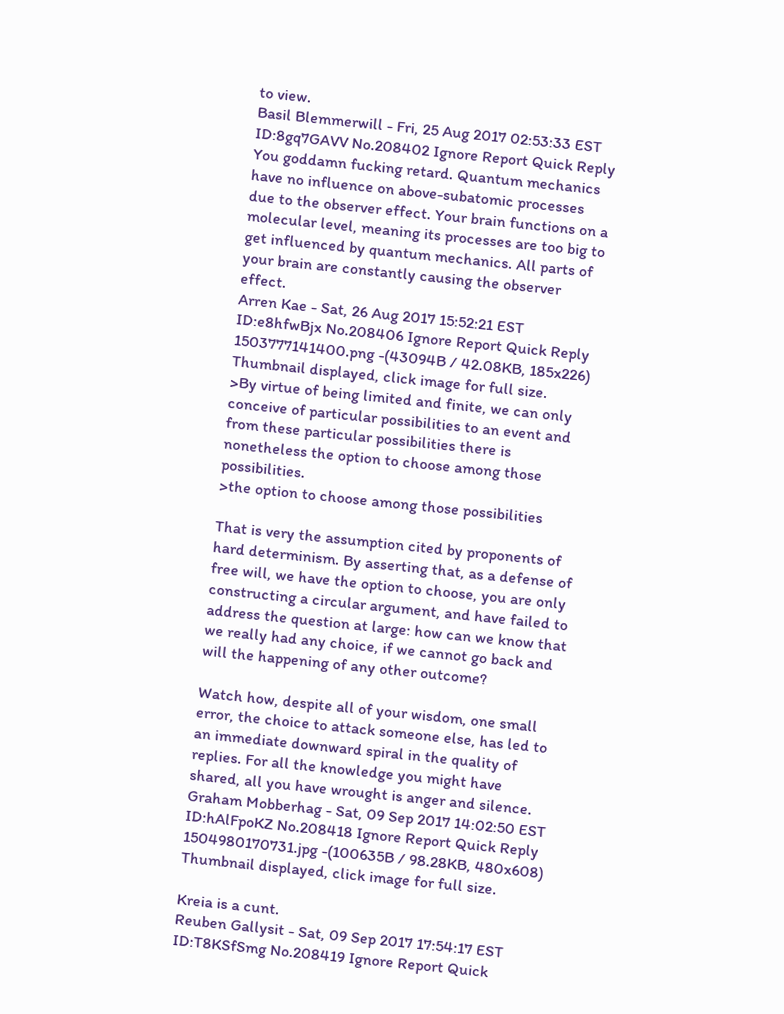to view.
Basil Blemmerwill - Fri, 25 Aug 2017 02:53:33 EST ID:8gq7GAVV No.208402 Ignore Report Quick Reply
You goddamn fucking retard. Quantum mechanics have no influence on above-subatomic processes due to the observer effect. Your brain functions on a molecular level, meaning its processes are too big to get influenced by quantum mechanics. All parts of your brain are constantly causing the observer effect.
Arren Kae - Sat, 26 Aug 2017 15:52:21 EST ID:e8hfwBjx No.208406 Ignore Report Quick Reply
1503777141400.png -(43094B / 42.08KB, 185x226) Thumbnail displayed, click image for full size.
>By virtue of being limited and finite, we can only conceive of particular possibilities to an event and from these particular possibilities there is nonetheless the option to choose among those possibilities.
>the option to choose among those possibilities

That is very the assumption cited by proponents of hard determinism. By asserting that, as a defense of free will, we have the option to choose, you are only constructing a circular argument, and have failed to address the question at large: how can we know that we really had any choice, if we cannot go back and will the happening of any other outcome?

Watch how, despite all of your wisdom, one small error, the choice to attack someone else, has led to an immediate downward spiral in the quality of replies. For all the knowledge you might have shared, all you have wrought is anger and silence.
Graham Mobberhag - Sat, 09 Sep 2017 14:02:50 EST ID:hAlFpoKZ No.208418 Ignore Report Quick Reply
1504980170731.jpg -(100635B / 98.28KB, 480x608) Thumbnail displayed, click image for full size.

Kreia is a cunt.
Reuben Gallysit - Sat, 09 Sep 2017 17:54:17 EST ID:T8KSfSmg No.208419 Ignore Report Quick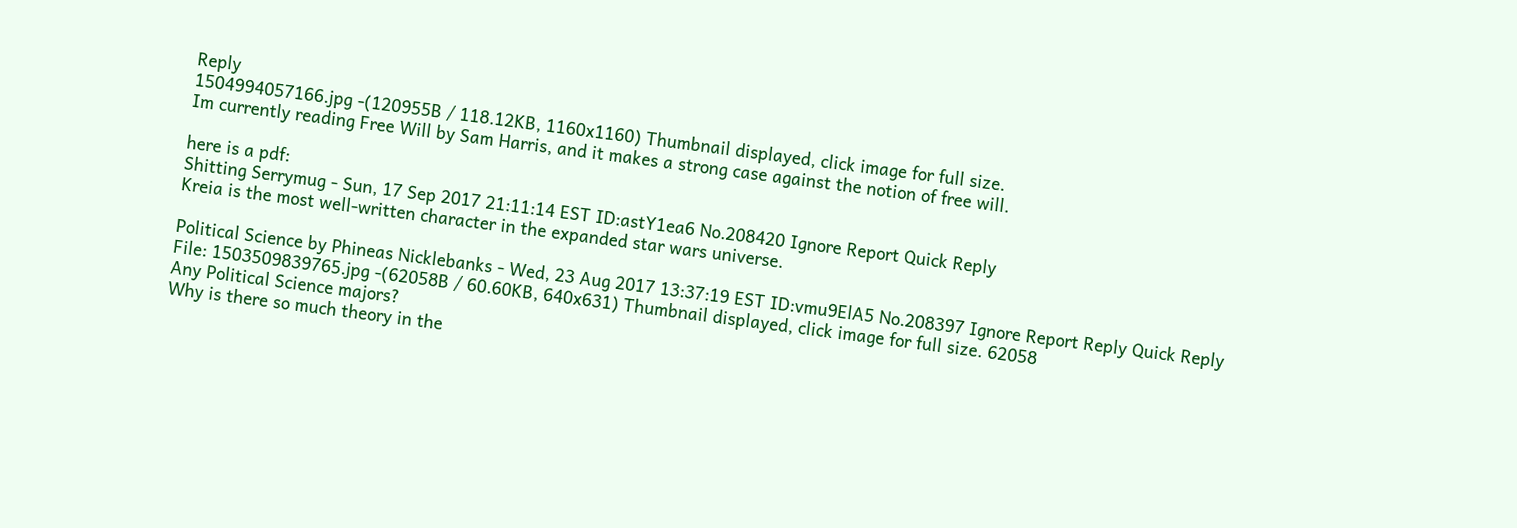Reply
1504994057166.jpg -(120955B / 118.12KB, 1160x1160) Thumbnail displayed, click image for full size.
Im currently reading Free Will by Sam Harris, and it makes a strong case against the notion of free will.

here is a pdf:
Shitting Serrymug - Sun, 17 Sep 2017 21:11:14 EST ID:astY1ea6 No.208420 Ignore Report Quick Reply
Kreia is the most well-written character in the expanded star wars universe.

Political Science by Phineas Nicklebanks - Wed, 23 Aug 2017 13:37:19 EST ID:vmu9ElA5 No.208397 Ignore Report Reply Quick Reply
File: 1503509839765.jpg -(62058B / 60.60KB, 640x631) Thumbnail displayed, click image for full size. 62058
Any Political Science majors?
Why is there so much theory in the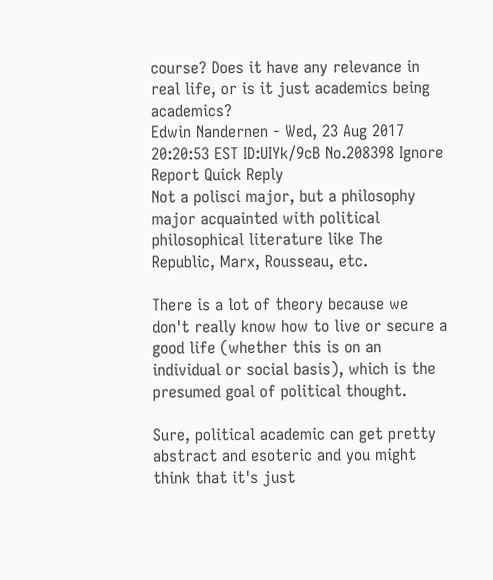course? Does it have any relevance in real life, or is it just academics being academics?
Edwin Nandernen - Wed, 23 Aug 2017 20:20:53 EST ID:UIYk/9cB No.208398 Ignore Report Quick Reply
Not a polisci major, but a philosophy major acquainted with political philosophical literature like The Republic, Marx, Rousseau, etc.

There is a lot of theory because we don't really know how to live or secure a good life (whether this is on an individual or social basis), which is the presumed goal of political thought.

Sure, political academic can get pretty abstract and esoteric and you might think that it's just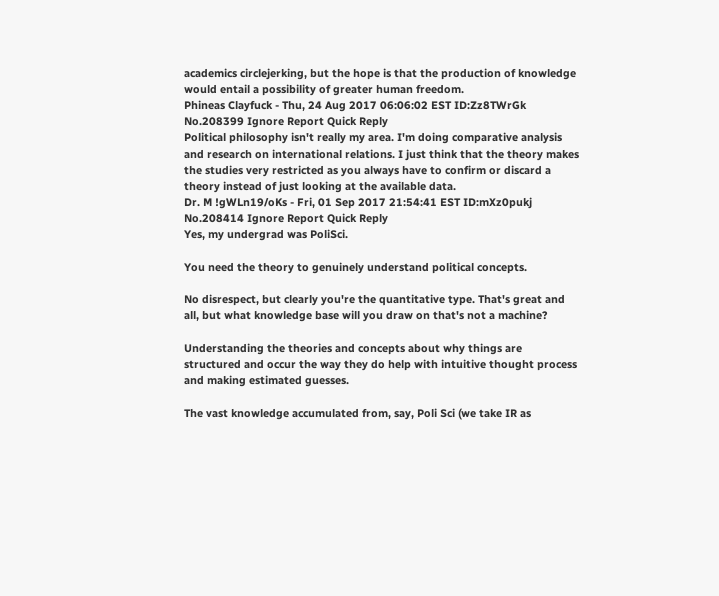academics circlejerking, but the hope is that the production of knowledge would entail a possibility of greater human freedom.
Phineas Clayfuck - Thu, 24 Aug 2017 06:06:02 EST ID:Zz8TWrGk No.208399 Ignore Report Quick Reply
Political philosophy isn't really my area. I'm doing comparative analysis and research on international relations. I just think that the theory makes the studies very restricted as you always have to confirm or discard a theory instead of just looking at the available data.
Dr. M !gWLn19/oKs - Fri, 01 Sep 2017 21:54:41 EST ID:mXz0pukj No.208414 Ignore Report Quick Reply
Yes, my undergrad was PoliSci.

You need the theory to genuinely understand political concepts.

No disrespect, but clearly you're the quantitative type. That's great and all, but what knowledge base will you draw on that's not a machine?

Understanding the theories and concepts about why things are structured and occur the way they do help with intuitive thought process and making estimated guesses.

The vast knowledge accumulated from, say, Poli Sci (we take IR as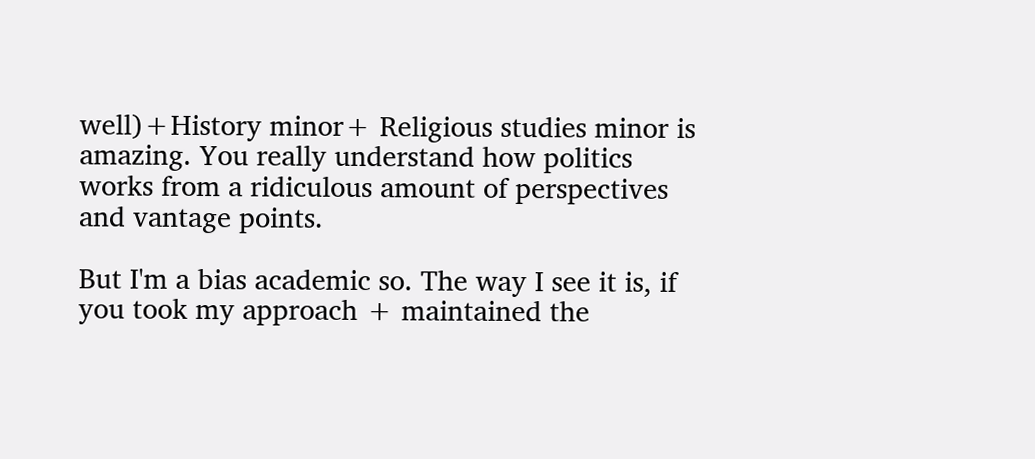well)+History minor+ Religious studies minor is amazing. You really understand how politics works from a ridiculous amount of perspectives and vantage points.

But I'm a bias academic so. The way I see it is, if you took my approach + maintained the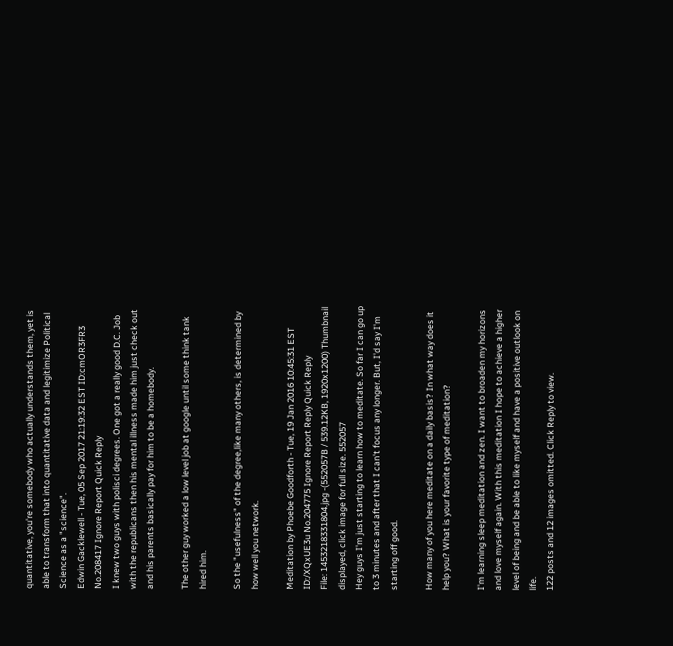quantitative, you're somebody who actually understands them, yet is able to transform that into quantitative data and legitimize Political Science as a "science".
Edwin Gacklewell - Tue, 05 Sep 2017 21:19:32 EST ID:cmOR3FR3 No.208417 Ignore Report Quick Reply
I knew two guys with polisci degrees. One got a really good D.C. Job with the republicans then his mental illness made him just check out and his parents basically pay for him to be a homebody.

The other guy worked a low level job at google until some think tank hired him.

So the "usefulness" of the degree,like many others, is determined by how well you network.

Meditation by Phoebe Goodforth - Tue, 19 Jan 2016 10:45:31 EST ID:/XQxUE3u No.204775 Ignore Report Reply Quick Reply
File: 1453218331804.jpg -(552057B / 539.12KB, 1920x1200) Thumbnail displayed, click image for full size. 552057
Hey guys I'm just starting to learn how to meditate. So far I can go up to 3 minutes and after that I can't focus any longer. But, I'd say I'm starting off good.

How many of you here meditate on a daily basis? In what way does it help you? What is your favorite type of meditation?

I'm learning sleep meditation and zen. I want to broaden my horizons and love myself again. With this meditation I hope to achieve a higher level of being and be able to like myself and have a positive outlook on life.
122 posts and 12 images omitted. Click Reply to view.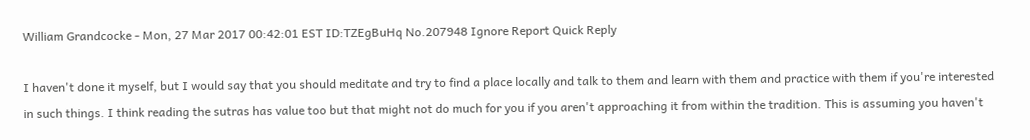William Grandcocke - Mon, 27 Mar 2017 00:42:01 EST ID:TZEgBuHq No.207948 Ignore Report Quick Reply

I haven't done it myself, but I would say that you should meditate and try to find a place locally and talk to them and learn with them and practice with them if you're interested in such things. I think reading the sutras has value too but that might not do much for you if you aren't approaching it from within the tradition. This is assuming you haven't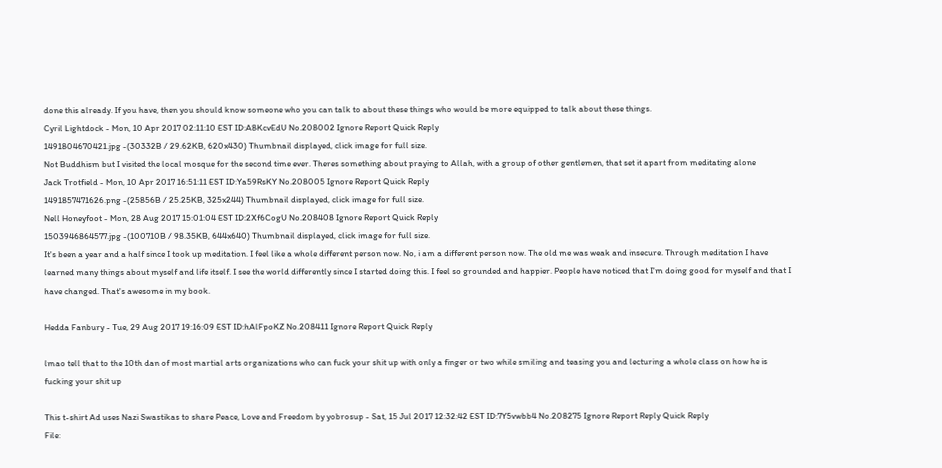done this already. If you have, then you should know someone who you can talk to about these things who would be more equipped to talk about these things.
Cyril Lightdock - Mon, 10 Apr 2017 02:11:10 EST ID:A8KcvEdU No.208002 Ignore Report Quick Reply
1491804670421.jpg -(30332B / 29.62KB, 620x430) Thumbnail displayed, click image for full size.
Not Buddhism but I visited the local mosque for the second time ever. Theres something about praying to Allah, with a group of other gentlemen, that set it apart from meditating alone
Jack Trotfield - Mon, 10 Apr 2017 16:51:11 EST ID:Ya59RsKY No.208005 Ignore Report Quick Reply
1491857471626.png -(25856B / 25.25KB, 325x244) Thumbnail displayed, click image for full size.
Nell Honeyfoot - Mon, 28 Aug 2017 15:01:04 EST ID:2Xf6CogU No.208408 Ignore Report Quick Reply
1503946864577.jpg -(100710B / 98.35KB, 644x640) Thumbnail displayed, click image for full size.
It's been a year and a half since I took up meditation. I feel like a whole different person now. No, i am a different person now. The old me was weak and insecure. Through meditation I have learned many things about myself and life itself. I see the world differently since I started doing this. I feel so grounded and happier. People have noticed that I'm doing good for myself and that I have changed. That's awesome in my book.

Hedda Fanbury - Tue, 29 Aug 2017 19:16:09 EST ID:hAlFpoKZ No.208411 Ignore Report Quick Reply

lmao tell that to the 10th dan of most martial arts organizations who can fuck your shit up with only a finger or two while smiling and teasing you and lecturing a whole class on how he is fucking your shit up

This t-shirt Ad uses Nazi Swastikas to share Peace, Love and Freedom by yobrosup - Sat, 15 Jul 2017 12:32:42 EST ID:7Y5vwbb4 No.208275 Ignore Report Reply Quick Reply
File: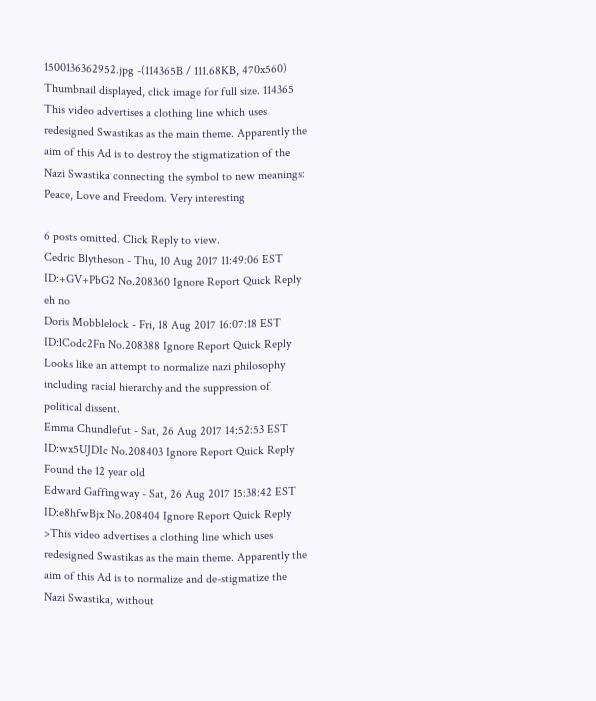1500136362952.jpg -(114365B / 111.68KB, 470x560) Thumbnail displayed, click image for full size. 114365
This video advertises a clothing line which uses redesigned Swastikas as the main theme. Apparently the aim of this Ad is to destroy the stigmatization of the Nazi Swastika connecting the symbol to new meanings: Peace, Love and Freedom. Very interesting

6 posts omitted. Click Reply to view.
Cedric Blytheson - Thu, 10 Aug 2017 11:49:06 EST ID:+GV+PbG2 No.208360 Ignore Report Quick Reply
eh no
Doris Mobblelock - Fri, 18 Aug 2017 16:07:18 EST ID:lCodc2Fn No.208388 Ignore Report Quick Reply
Looks like an attempt to normalize nazi philosophy including racial hierarchy and the suppression of political dissent.
Emma Chundlefut - Sat, 26 Aug 2017 14:52:53 EST ID:wx5UJDIc No.208403 Ignore Report Quick Reply
Found the 12 year old
Edward Gaffingway - Sat, 26 Aug 2017 15:38:42 EST ID:e8hfwBjx No.208404 Ignore Report Quick Reply
>This video advertises a clothing line which uses redesigned Swastikas as the main theme. Apparently the aim of this Ad is to normalize and de-stigmatize the Nazi Swastika, without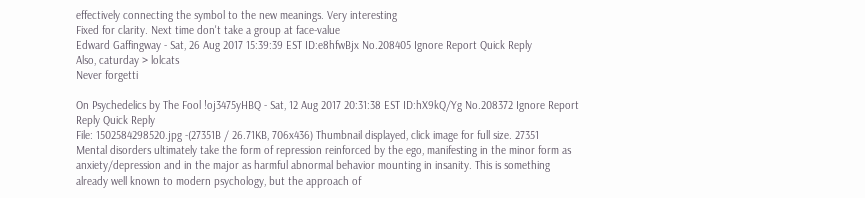effectively connecting the symbol to the new meanings. Very interesting
Fixed for clarity. Next time don't take a group at face-value
Edward Gaffingway - Sat, 26 Aug 2017 15:39:39 EST ID:e8hfwBjx No.208405 Ignore Report Quick Reply
Also, caturday > lolcats
Never forgetti

On Psychedelics by The Fool !oj3475yHBQ - Sat, 12 Aug 2017 20:31:38 EST ID:hX9kQ/Yg No.208372 Ignore Report Reply Quick Reply
File: 1502584298520.jpg -(27351B / 26.71KB, 706x436) Thumbnail displayed, click image for full size. 27351
Mental disorders ultimately take the form of repression reinforced by the ego, manifesting in the minor form as anxiety/depression and in the major as harmful abnormal behavior mounting in insanity. This is something already well known to modern psychology, but the approach of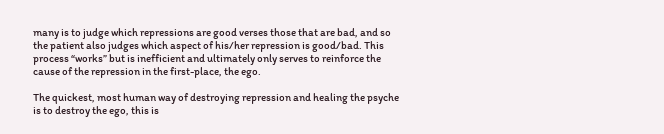many is to judge which repressions are good verses those that are bad, and so the patient also judges which aspect of his/her repression is good/bad. This process “works” but is inefficient and ultimately only serves to reinforce the cause of the repression in the first-place, the ego.

The quickest, most human way of destroying repression and healing the psyche is to destroy the ego, this is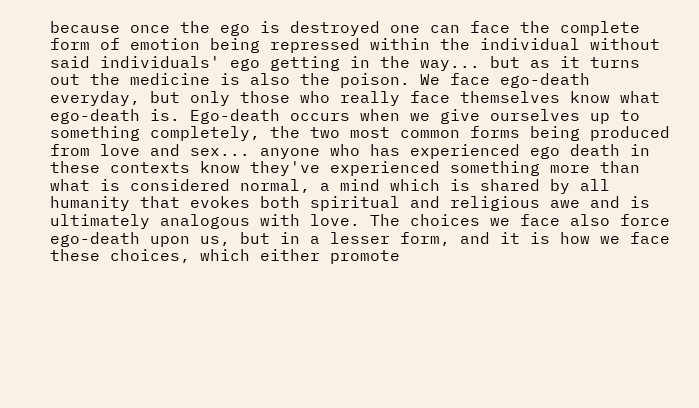because once the ego is destroyed one can face the complete form of emotion being repressed within the individual without said individuals' ego getting in the way... but as it turns out the medicine is also the poison. We face ego-death everyday, but only those who really face themselves know what ego-death is. Ego-death occurs when we give ourselves up to something completely, the two most common forms being produced from love and sex... anyone who has experienced ego death in these contexts know they've experienced something more than what is considered normal, a mind which is shared by all humanity that evokes both spiritual and religious awe and is ultimately analogous with love. The choices we face also force ego-death upon us, but in a lesser form, and it is how we face these choices, which either promote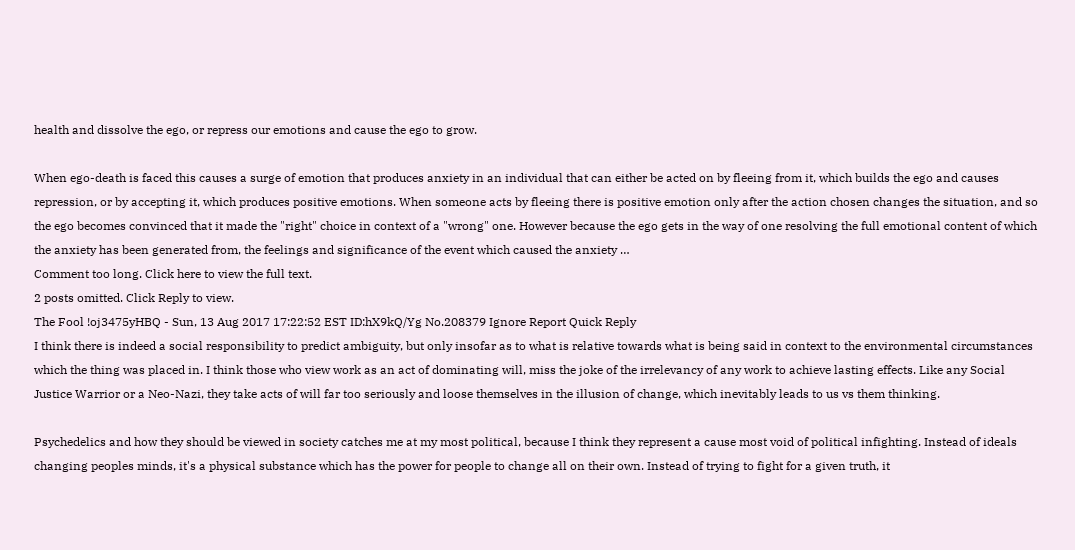health and dissolve the ego, or repress our emotions and cause the ego to grow.

When ego-death is faced this causes a surge of emotion that produces anxiety in an individual that can either be acted on by fleeing from it, which builds the ego and causes repression, or by accepting it, which produces positive emotions. When someone acts by fleeing there is positive emotion only after the action chosen changes the situation, and so the ego becomes convinced that it made the "right" choice in context of a "wrong" one. However because the ego gets in the way of one resolving the full emotional content of which the anxiety has been generated from, the feelings and significance of the event which caused the anxiety …
Comment too long. Click here to view the full text.
2 posts omitted. Click Reply to view.
The Fool !oj3475yHBQ - Sun, 13 Aug 2017 17:22:52 EST ID:hX9kQ/Yg No.208379 Ignore Report Quick Reply
I think there is indeed a social responsibility to predict ambiguity, but only insofar as to what is relative towards what is being said in context to the environmental circumstances which the thing was placed in. I think those who view work as an act of dominating will, miss the joke of the irrelevancy of any work to achieve lasting effects. Like any Social Justice Warrior or a Neo-Nazi, they take acts of will far too seriously and loose themselves in the illusion of change, which inevitably leads to us vs them thinking.

Psychedelics and how they should be viewed in society catches me at my most political, because I think they represent a cause most void of political infighting. Instead of ideals changing peoples minds, it's a physical substance which has the power for people to change all on their own. Instead of trying to fight for a given truth, it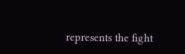represents the fight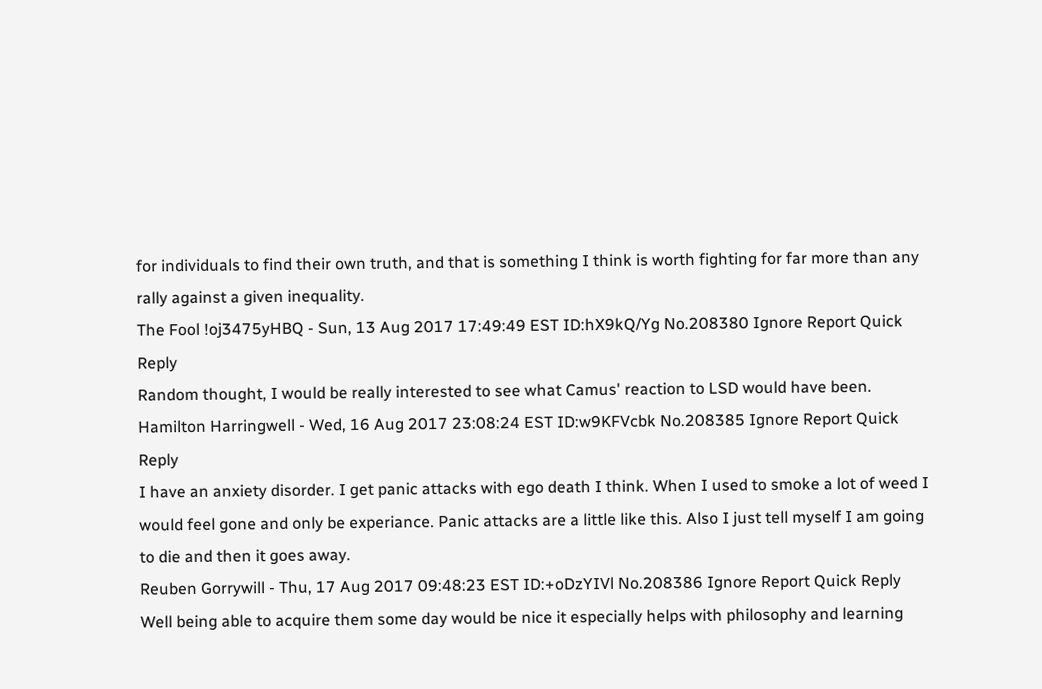for individuals to find their own truth, and that is something I think is worth fighting for far more than any rally against a given inequality.
The Fool !oj3475yHBQ - Sun, 13 Aug 2017 17:49:49 EST ID:hX9kQ/Yg No.208380 Ignore Report Quick Reply
Random thought, I would be really interested to see what Camus' reaction to LSD would have been.
Hamilton Harringwell - Wed, 16 Aug 2017 23:08:24 EST ID:w9KFVcbk No.208385 Ignore Report Quick Reply
I have an anxiety disorder. I get panic attacks with ego death I think. When I used to smoke a lot of weed I would feel gone and only be experiance. Panic attacks are a little like this. Also I just tell myself I am going to die and then it goes away.
Reuben Gorrywill - Thu, 17 Aug 2017 09:48:23 EST ID:+oDzYIVl No.208386 Ignore Report Quick Reply
Well being able to acquire them some day would be nice it especially helps with philosophy and learning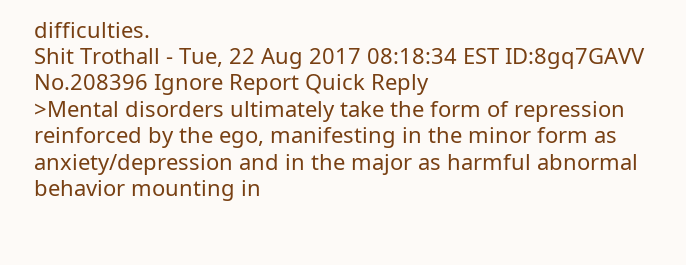difficulties.
Shit Trothall - Tue, 22 Aug 2017 08:18:34 EST ID:8gq7GAVV No.208396 Ignore Report Quick Reply
>Mental disorders ultimately take the form of repression reinforced by the ego, manifesting in the minor form as anxiety/depression and in the major as harmful abnormal behavior mounting in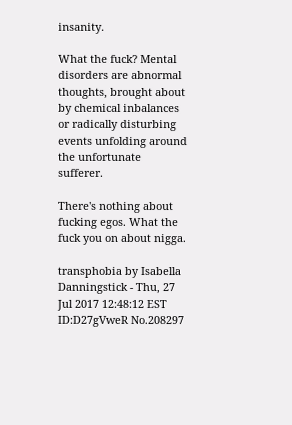insanity.

What the fuck? Mental disorders are abnormal thoughts, brought about by chemical inbalances or radically disturbing events unfolding around the unfortunate sufferer.

There's nothing about fucking egos. What the fuck you on about nigga.

transphobia by Isabella Danningstick - Thu, 27 Jul 2017 12:48:12 EST ID:D27gVweR No.208297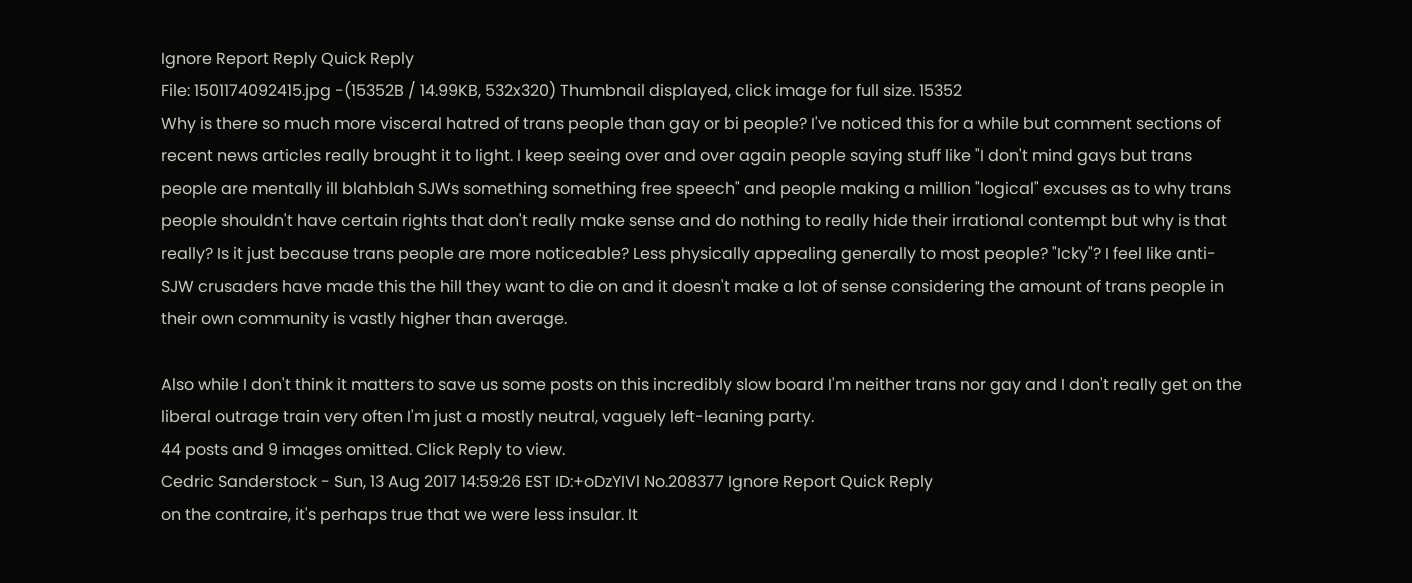Ignore Report Reply Quick Reply
File: 1501174092415.jpg -(15352B / 14.99KB, 532x320) Thumbnail displayed, click image for full size. 15352
Why is there so much more visceral hatred of trans people than gay or bi people? I've noticed this for a while but comment sections of recent news articles really brought it to light. I keep seeing over and over again people saying stuff like "I don't mind gays but trans people are mentally ill blahblah SJWs something something free speech" and people making a million "logical" excuses as to why trans people shouldn't have certain rights that don't really make sense and do nothing to really hide their irrational contempt but why is that really? Is it just because trans people are more noticeable? Less physically appealing generally to most people? "Icky"? I feel like anti-SJW crusaders have made this the hill they want to die on and it doesn't make a lot of sense considering the amount of trans people in their own community is vastly higher than average.

Also while I don't think it matters to save us some posts on this incredibly slow board I'm neither trans nor gay and I don't really get on the liberal outrage train very often I'm just a mostly neutral, vaguely left-leaning party.
44 posts and 9 images omitted. Click Reply to view.
Cedric Sanderstock - Sun, 13 Aug 2017 14:59:26 EST ID:+oDzYIVl No.208377 Ignore Report Quick Reply
on the contraire, it's perhaps true that we were less insular. It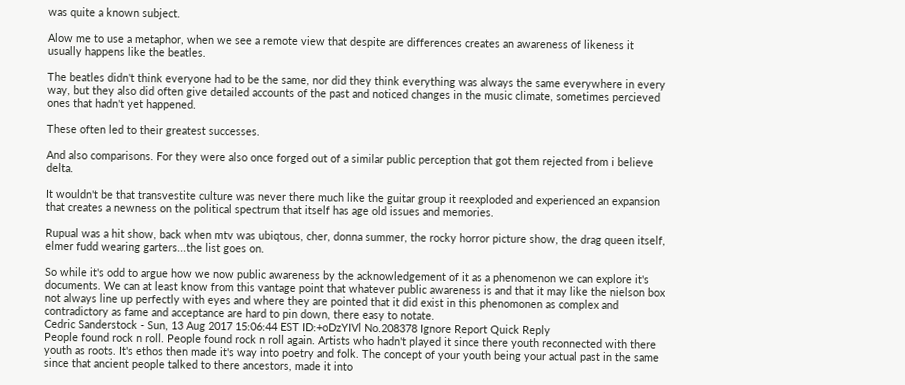was quite a known subject.

Alow me to use a metaphor, when we see a remote view that despite are differences creates an awareness of likeness it usually happens like the beatles.

The beatles didn't think everyone had to be the same, nor did they think everything was always the same everywhere in every way, but they also did often give detailed accounts of the past and noticed changes in the music climate, sometimes percieved ones that hadn't yet happened.

These often led to their greatest successes.

And also comparisons. For they were also once forged out of a similar public perception that got them rejected from i believe delta.

It wouldn't be that transvestite culture was never there much like the guitar group it reexploded and experienced an expansion that creates a newness on the political spectrum that itself has age old issues and memories.

Rupual was a hit show, back when mtv was ubiqtous, cher, donna summer, the rocky horror picture show, the drag queen itself, elmer fudd wearing garters...the list goes on.

So while it's odd to argue how we now public awareness by the acknowledgement of it as a phenomenon we can explore it's documents. We can at least know from this vantage point that whatever public awareness is and that it may like the nielson box not always line up perfectly with eyes and where they are pointed that it did exist in this phenomonen as complex and contradictory as fame and acceptance are hard to pin down, there easy to notate.
Cedric Sanderstock - Sun, 13 Aug 2017 15:06:44 EST ID:+oDzYIVl No.208378 Ignore Report Quick Reply
People found rock n roll. People found rock n roll again. Artists who hadn't played it since there youth reconnected with there youth as roots. It's ethos then made it's way into poetry and folk. The concept of your youth being your actual past in the same since that ancient people talked to there ancestors, made it into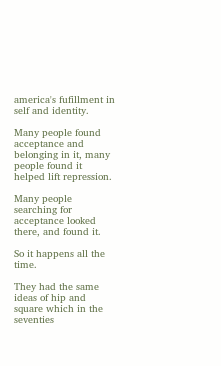america's fufillment in self and identity.

Many people found acceptance and belonging in it, many people found it helped lift repression.

Many people searching for acceptance looked there, and found it.

So it happens all the time.

They had the same ideas of hip and square which in the seventies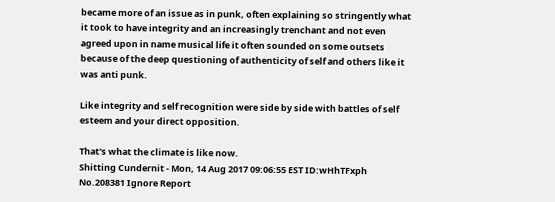became more of an issue as in punk, often explaining so stringently what it took to have integrity and an increasingly trenchant and not even agreed upon in name musical life it often sounded on some outsets because of the deep questioning of authenticity of self and others like it was anti punk.

Like integrity and self recognition were side by side with battles of self esteem and your direct opposition.

That's what the climate is like now.
Shitting Cundernit - Mon, 14 Aug 2017 09:06:55 EST ID:wHhTFxph No.208381 Ignore Report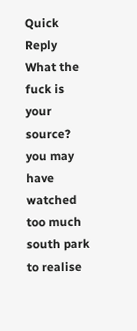Quick Reply
What the fuck is your source? you may have watched too much south park to realise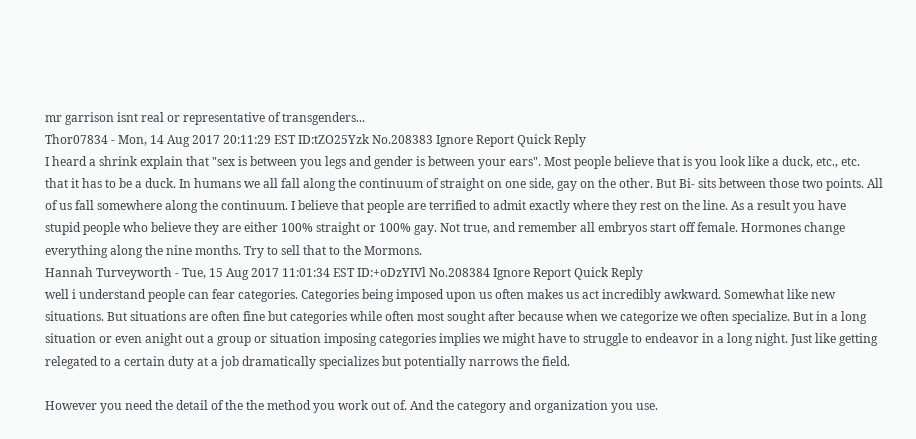mr garrison isnt real or representative of transgenders...
Thor07834 - Mon, 14 Aug 2017 20:11:29 EST ID:tZO25Yzk No.208383 Ignore Report Quick Reply
I heard a shrink explain that "sex is between you legs and gender is between your ears". Most people believe that is you look like a duck, etc., etc. that it has to be a duck. In humans we all fall along the continuum of straight on one side, gay on the other. But Bi- sits between those two points. All of us fall somewhere along the continuum. I believe that people are terrified to admit exactly where they rest on the line. As a result you have stupid people who believe they are either 100% straight or 100% gay. Not true, and remember all embryos start off female. Hormones change everything along the nine months. Try to sell that to the Mormons.
Hannah Turveyworth - Tue, 15 Aug 2017 11:01:34 EST ID:+oDzYIVl No.208384 Ignore Report Quick Reply
well i understand people can fear categories. Categories being imposed upon us often makes us act incredibly awkward. Somewhat like new situations. But situations are often fine but categories while often most sought after because when we categorize we often specialize. But in a long situation or even anight out a group or situation imposing categories implies we might have to struggle to endeavor in a long night. Just like getting relegated to a certain duty at a job dramatically specializes but potentially narrows the field.

However you need the detail of the the method you work out of. And the category and organization you use.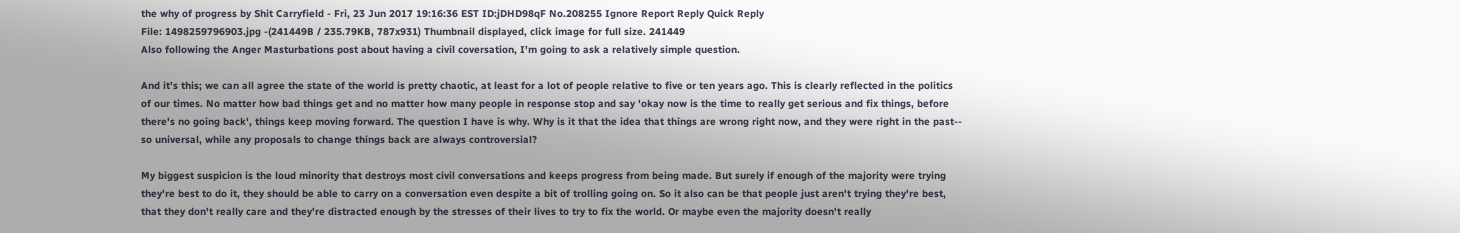the why of progress by Shit Carryfield - Fri, 23 Jun 2017 19:16:36 EST ID:jDHD98qF No.208255 Ignore Report Reply Quick Reply
File: 1498259796903.jpg -(241449B / 235.79KB, 787x931) Thumbnail displayed, click image for full size. 241449
Also following the Anger Masturbations post about having a civil coversation, I'm going to ask a relatively simple question.

And it's this; we can all agree the state of the world is pretty chaotic, at least for a lot of people relative to five or ten years ago. This is clearly reflected in the politics of our times. No matter how bad things get and no matter how many people in response stop and say 'okay now is the time to really get serious and fix things, before there's no going back', things keep moving forward. The question I have is why. Why is it that the idea that things are wrong right now, and they were right in the past-- so universal, while any proposals to change things back are always controversial?

My biggest suspicion is the loud minority that destroys most civil conversations and keeps progress from being made. But surely if enough of the majority were trying they're best to do it, they should be able to carry on a conversation even despite a bit of trolling going on. So it also can be that people just aren't trying they're best, that they don't really care and they're distracted enough by the stresses of their lives to try to fix the world. Or maybe even the majority doesn't really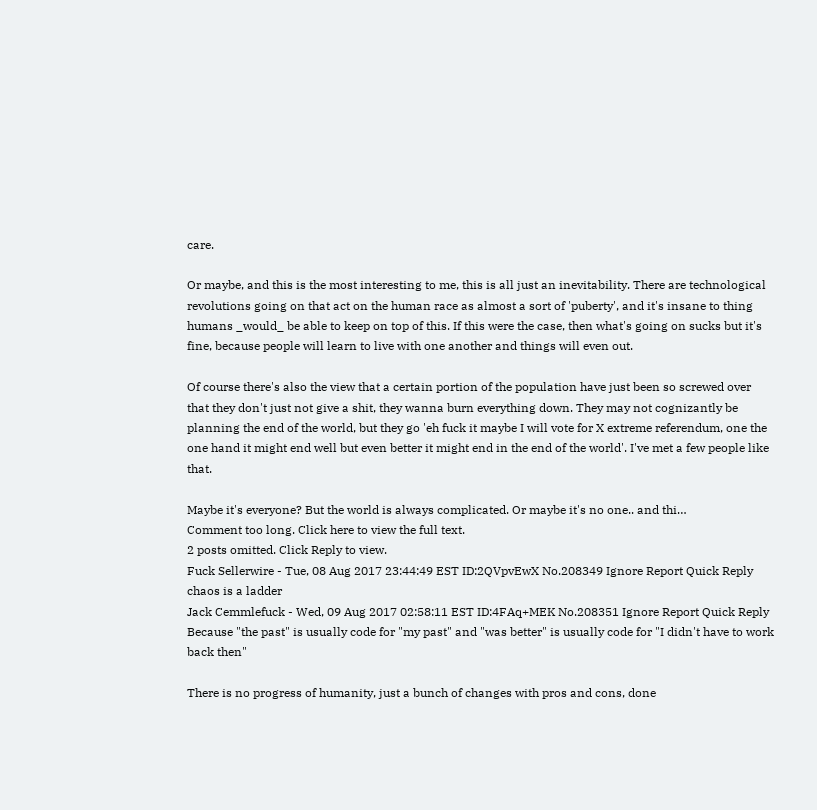care.

Or maybe, and this is the most interesting to me, this is all just an inevitability. There are technological revolutions going on that act on the human race as almost a sort of 'puberty', and it's insane to thing humans _would_ be able to keep on top of this. If this were the case, then what's going on sucks but it's fine, because people will learn to live with one another and things will even out.

Of course there's also the view that a certain portion of the population have just been so screwed over that they don't just not give a shit, they wanna burn everything down. They may not cognizantly be planning the end of the world, but they go 'eh fuck it maybe I will vote for X extreme referendum, one the one hand it might end well but even better it might end in the end of the world'. I've met a few people like that.

Maybe it's everyone? But the world is always complicated. Or maybe it's no one.. and thi…
Comment too long. Click here to view the full text.
2 posts omitted. Click Reply to view.
Fuck Sellerwire - Tue, 08 Aug 2017 23:44:49 EST ID:2QVpvEwX No.208349 Ignore Report Quick Reply
chaos is a ladder
Jack Cemmlefuck - Wed, 09 Aug 2017 02:58:11 EST ID:4FAq+MEK No.208351 Ignore Report Quick Reply
Because "the past" is usually code for "my past" and "was better" is usually code for "I didn't have to work back then"

There is no progress of humanity, just a bunch of changes with pros and cons, done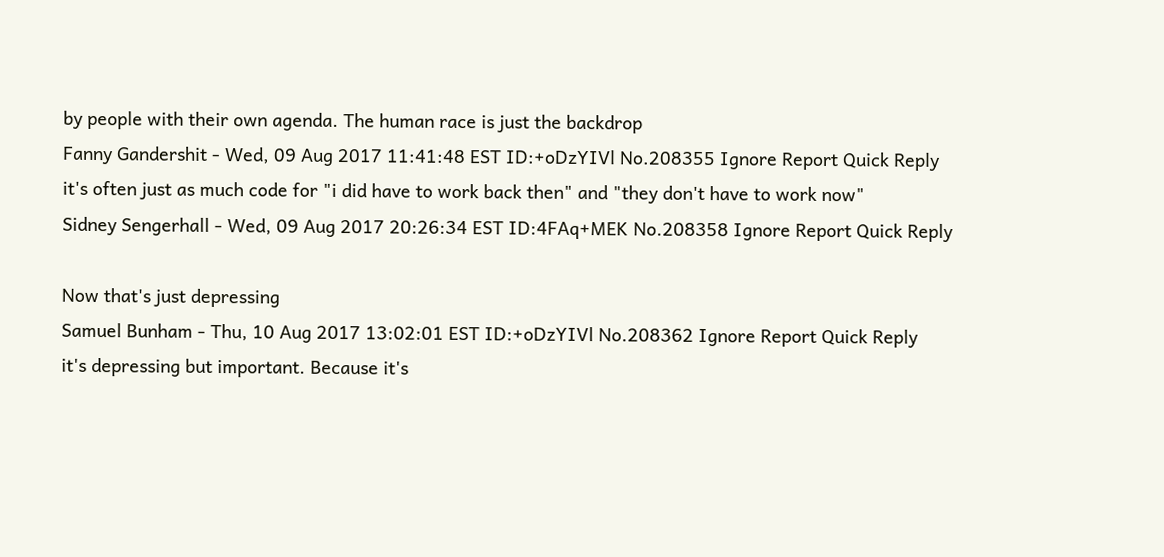by people with their own agenda. The human race is just the backdrop
Fanny Gandershit - Wed, 09 Aug 2017 11:41:48 EST ID:+oDzYIVl No.208355 Ignore Report Quick Reply
it's often just as much code for "i did have to work back then" and "they don't have to work now"
Sidney Sengerhall - Wed, 09 Aug 2017 20:26:34 EST ID:4FAq+MEK No.208358 Ignore Report Quick Reply

Now that's just depressing
Samuel Bunham - Thu, 10 Aug 2017 13:02:01 EST ID:+oDzYIVl No.208362 Ignore Report Quick Reply
it's depressing but important. Because it's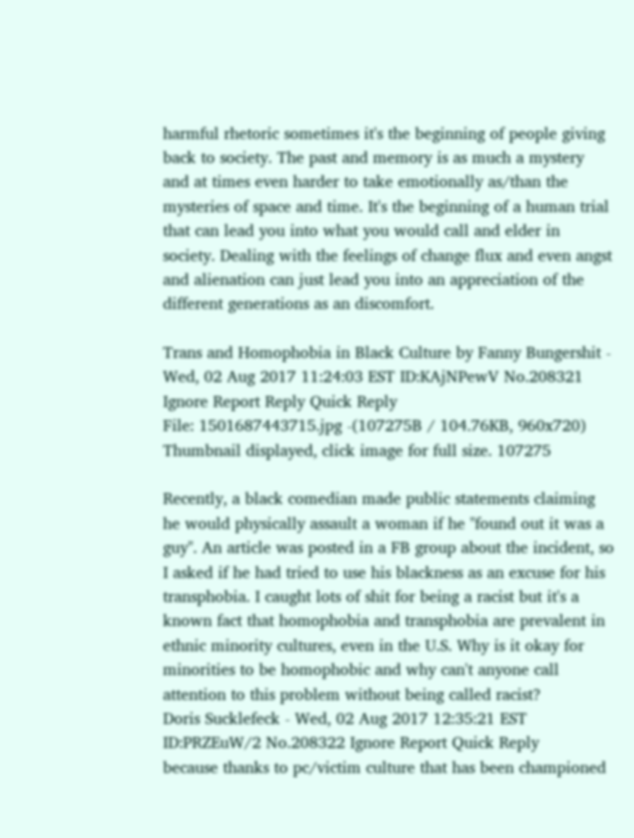harmful rhetoric sometimes it's the beginning of people giving back to society. The past and memory is as much a mystery and at times even harder to take emotionally as/than the mysteries of space and time. It's the beginning of a human trial that can lead you into what you would call and elder in society. Dealing with the feelings of change flux and even angst and alienation can just lead you into an appreciation of the different generations as an discomfort.

Trans and Homophobia in Black Culture by Fanny Bungershit - Wed, 02 Aug 2017 11:24:03 EST ID:KAjNPewV No.208321 Ignore Report Reply Quick Reply
File: 1501687443715.jpg -(107275B / 104.76KB, 960x720) Thumbnail displayed, click image for full size. 107275

Recently, a black comedian made public statements claiming he would physically assault a woman if he "found out it was a guy". An article was posted in a FB group about the incident, so I asked if he had tried to use his blackness as an excuse for his transphobia. I caught lots of shit for being a racist but it's a known fact that homophobia and transphobia are prevalent in ethnic minority cultures, even in the U.S. Why is it okay for minorities to be homophobic and why can't anyone call attention to this problem without being called racist?
Doris Sucklefeck - Wed, 02 Aug 2017 12:35:21 EST ID:PRZEuW/2 No.208322 Ignore Report Quick Reply
because thanks to pc/victim culture that has been championed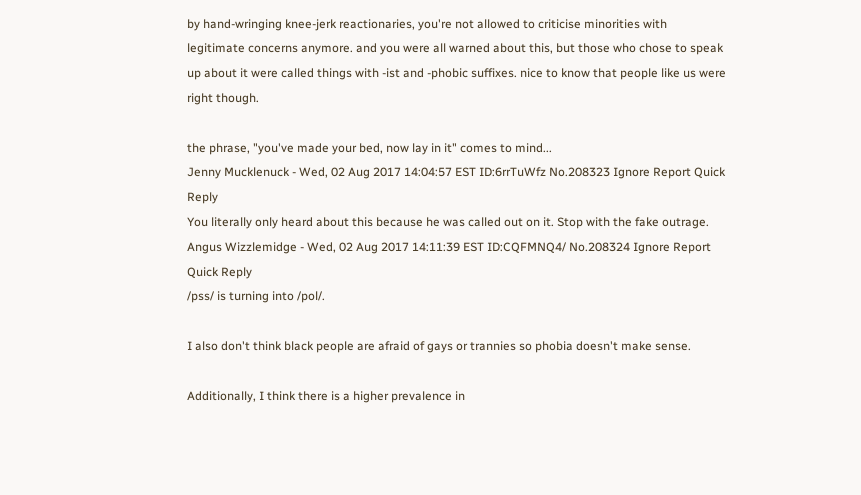by hand-wringing knee-jerk reactionaries, you're not allowed to criticise minorities with legitimate concerns anymore. and you were all warned about this, but those who chose to speak up about it were called things with -ist and -phobic suffixes. nice to know that people like us were right though.

the phrase, "you've made your bed, now lay in it" comes to mind...
Jenny Mucklenuck - Wed, 02 Aug 2017 14:04:57 EST ID:6rrTuWfz No.208323 Ignore Report Quick Reply
You literally only heard about this because he was called out on it. Stop with the fake outrage.
Angus Wizzlemidge - Wed, 02 Aug 2017 14:11:39 EST ID:CQFMNQ4/ No.208324 Ignore Report Quick Reply
/pss/ is turning into /pol/.

I also don't think black people are afraid of gays or trannies so phobia doesn't make sense.

Additionally, I think there is a higher prevalence in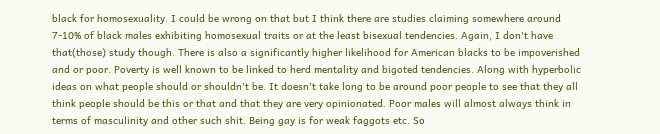black for homosexuality. I could be wrong on that but I think there are studies claiming somewhere around 7-10% of black males exhibiting homosexual traits or at the least bisexual tendencies. Again, I don't have that(those) study though. There is also a significantly higher likelihood for American blacks to be impoverished and or poor. Poverty is well known to be linked to herd mentality and bigoted tendencies. Along with hyperbolic ideas on what people should or shouldn't be. It doesn't take long to be around poor people to see that they all think people should be this or that and that they are very opinionated. Poor males will almost always think in terms of masculinity and other such shit. Being gay is for weak faggots etc. So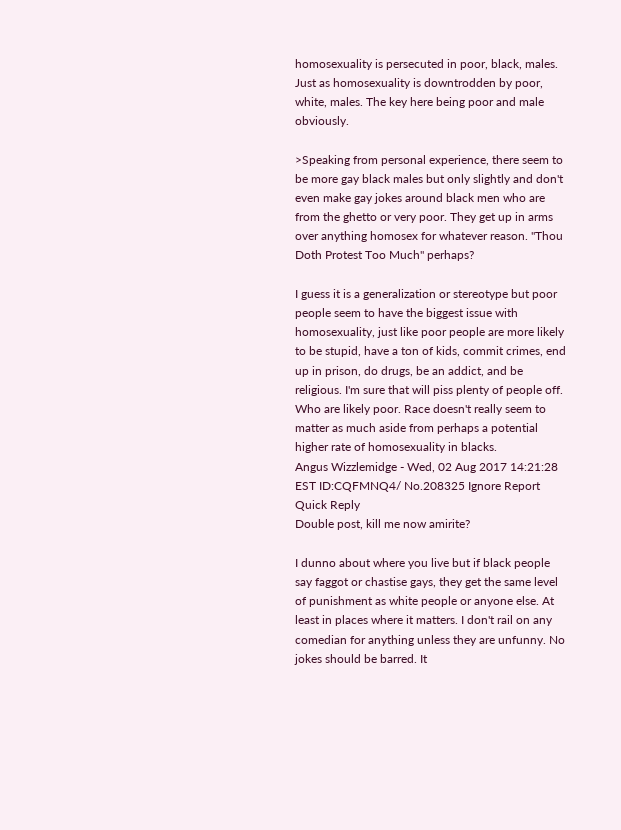homosexuality is persecuted in poor, black, males. Just as homosexuality is downtrodden by poor, white, males. The key here being poor and male obviously.

>Speaking from personal experience, there seem to be more gay black males but only slightly and don't even make gay jokes around black men who are from the ghetto or very poor. They get up in arms over anything homosex for whatever reason. "Thou Doth Protest Too Much" perhaps?

I guess it is a generalization or stereotype but poor people seem to have the biggest issue with homosexuality, just like poor people are more likely to be stupid, have a ton of kids, commit crimes, end up in prison, do drugs, be an addict, and be religious. I'm sure that will piss plenty of people off. Who are likely poor. Race doesn't really seem to matter as much aside from perhaps a potential higher rate of homosexuality in blacks.
Angus Wizzlemidge - Wed, 02 Aug 2017 14:21:28 EST ID:CQFMNQ4/ No.208325 Ignore Report Quick Reply
Double post, kill me now amirite?

I dunno about where you live but if black people say faggot or chastise gays, they get the same level of punishment as white people or anyone else. At least in places where it matters. I don't rail on any comedian for anything unless they are unfunny. No jokes should be barred. It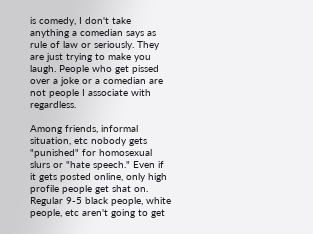is comedy, I don't take anything a comedian says as rule of law or seriously. They are just trying to make you laugh. People who get pissed over a joke or a comedian are not people I associate with regardless.

Among friends, informal situation, etc nobody gets "punished" for homosexual slurs or "hate speech." Even if it gets posted online, only high profile people get shat on. Regular 9-5 black people, white people, etc aren't going to get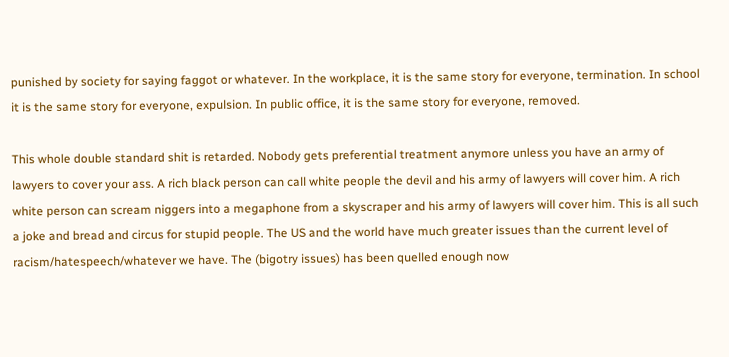punished by society for saying faggot or whatever. In the workplace, it is the same story for everyone, termination. In school it is the same story for everyone, expulsion. In public office, it is the same story for everyone, removed.

This whole double standard shit is retarded. Nobody gets preferential treatment anymore unless you have an army of lawyers to cover your ass. A rich black person can call white people the devil and his army of lawyers will cover him. A rich white person can scream niggers into a megaphone from a skyscraper and his army of lawyers will cover him. This is all such a joke and bread and circus for stupid people. The US and the world have much greater issues than the current level of racism/hatespeech/whatever we have. The (bigotry issues) has been quelled enough now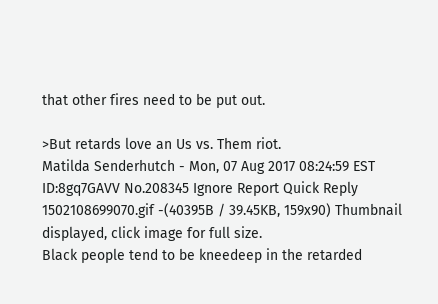that other fires need to be put out.

>But retards love an Us vs. Them riot.
Matilda Senderhutch - Mon, 07 Aug 2017 08:24:59 EST ID:8gq7GAVV No.208345 Ignore Report Quick Reply
1502108699070.gif -(40395B / 39.45KB, 159x90) Thumbnail displayed, click image for full size.
Black people tend to be kneedeep in the retarded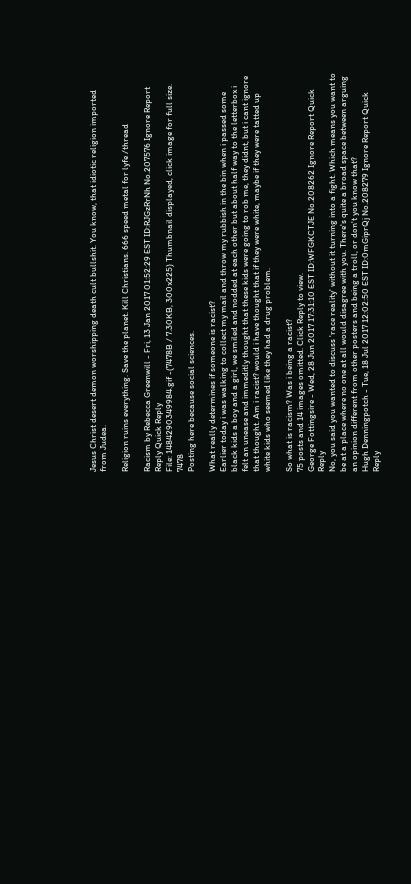Jesus Christ desert demon worshipping death cult bullshit. You know, that idiotic religion imported from Judea.

Religion ruins everything. Save the planet. Kill Christians. 666 speed metal for lyfe /thread

Racism by Rebecca Greenwill - Fri, 13 Jan 2017 01:52:29 EST ID:RJGzRrNh No.207576 Ignore Report Reply Quick Reply
File: 1484290349984.gif -(7478B / 7.30KB, 300x225) Thumbnail displayed, click image for full size. 7478
Posting here because social sciences.

What really determines if someone is racist?
Earlier today i was walking to collect my mail and throw my rubbish in the bin when i passed some black kids a boy and a girl, we smiled and nodded at each other but about half way to the letterbox i felt an unease and immeditly thought that these kids were going to rob me, they didnt, but i cant ignore that thought. Am i racist? would i have thought that if they were white, maybe if they were tatted up white kids who seemed like they had a drug problem.

So what is racism? Was i being a racist?
75 posts and 14 images omitted. Click Reply to view.
George Fottingsire - Wed, 28 Jun 2017 17:31:10 EST ID:WFGKCTJE No.208262 Ignore Report Quick Reply
No, you said you wanted to discuss 'race reality' without it turning into a fight. Which means you want to be at a place where no one at all would disagree with you. There's quite a broad space between arguing an opinion different from other posters and being a troll, or don't you know that?
Hugh Denningpotch - Tue, 18 Jul 2017 12:02:50 EST ID:0mGiprQj No.208279 Ignore Report Quick Reply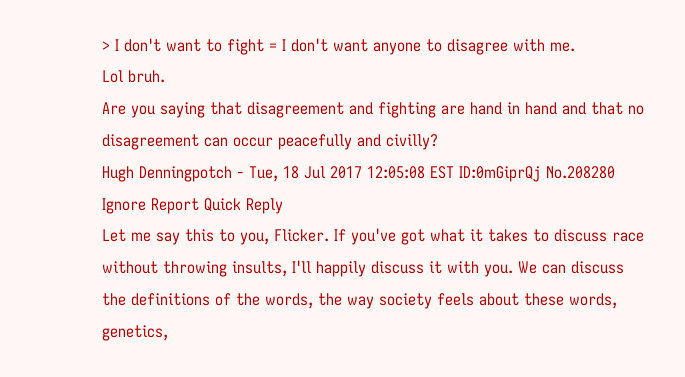> I don't want to fight = I don't want anyone to disagree with me.
Lol bruh.
Are you saying that disagreement and fighting are hand in hand and that no disagreement can occur peacefully and civilly?
Hugh Denningpotch - Tue, 18 Jul 2017 12:05:08 EST ID:0mGiprQj No.208280 Ignore Report Quick Reply
Let me say this to you, Flicker. If you've got what it takes to discuss race without throwing insults, I'll happily discuss it with you. We can discuss the definitions of the words, the way society feels about these words, genetics,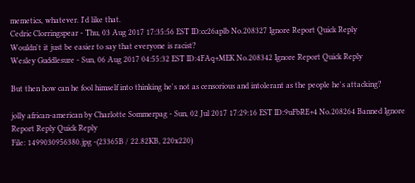memetics, whatever. I'd like that.
Cedric Clorringspear - Thu, 03 Aug 2017 17:35:56 EST ID:cc26aplb No.208327 Ignore Report Quick Reply
Wouldn't it just be easier to say that everyone is racist?
Wesley Guddlesure - Sun, 06 Aug 2017 04:55:32 EST ID:4FAq+MEK No.208342 Ignore Report Quick Reply

But then how can he fool himself into thinking he's not as censorious and intolerant as the people he's attacking?

jolly african-american by Charlotte Sommerpag - Sun, 02 Jul 2017 17:29:16 EST ID:9uFbRE+4 No.208264 Banned Ignore Report Reply Quick Reply
File: 1499030956380.jpg -(23365B / 22.82KB, 220x220)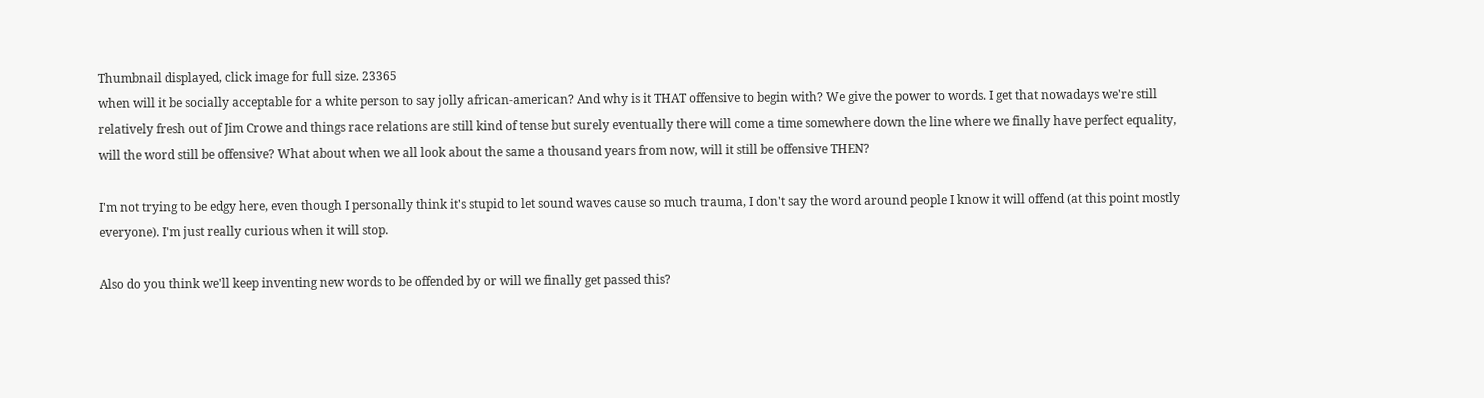Thumbnail displayed, click image for full size. 23365
when will it be socially acceptable for a white person to say jolly african-american? And why is it THAT offensive to begin with? We give the power to words. I get that nowadays we're still relatively fresh out of Jim Crowe and things race relations are still kind of tense but surely eventually there will come a time somewhere down the line where we finally have perfect equality, will the word still be offensive? What about when we all look about the same a thousand years from now, will it still be offensive THEN?

I'm not trying to be edgy here, even though I personally think it's stupid to let sound waves cause so much trauma, I don't say the word around people I know it will offend (at this point mostly everyone). I'm just really curious when it will stop.

Also do you think we'll keep inventing new words to be offended by or will we finally get passed this?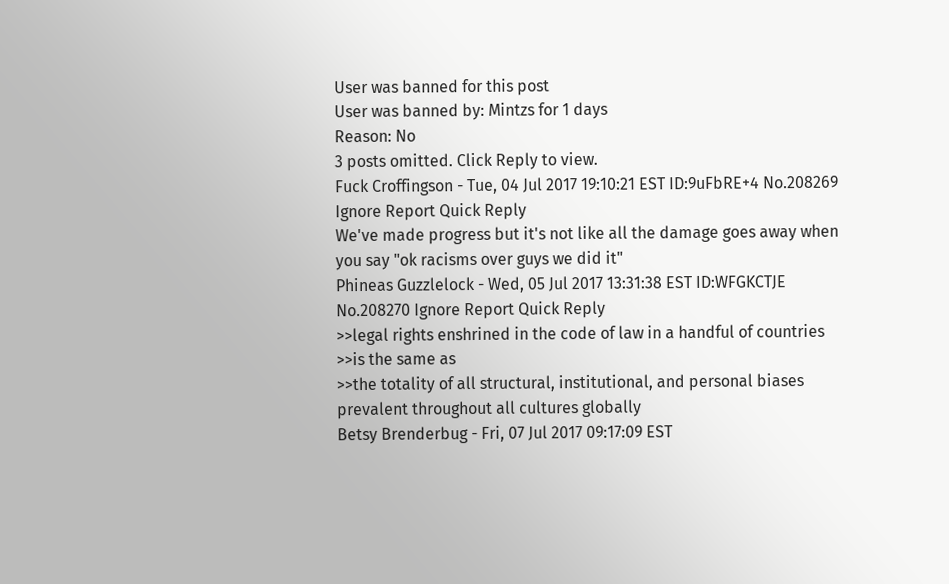User was banned for this post
User was banned by: Mintzs for 1 days
Reason: No
3 posts omitted. Click Reply to view.
Fuck Croffingson - Tue, 04 Jul 2017 19:10:21 EST ID:9uFbRE+4 No.208269 Ignore Report Quick Reply
We've made progress but it's not like all the damage goes away when you say "ok racisms over guys we did it"
Phineas Guzzlelock - Wed, 05 Jul 2017 13:31:38 EST ID:WFGKCTJE No.208270 Ignore Report Quick Reply
>>legal rights enshrined in the code of law in a handful of countries
>>is the same as
>>the totality of all structural, institutional, and personal biases prevalent throughout all cultures globally
Betsy Brenderbug - Fri, 07 Jul 2017 09:17:09 EST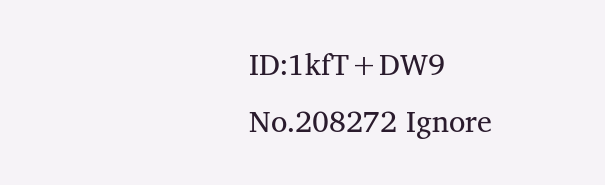ID:1kfT+DW9 No.208272 Ignore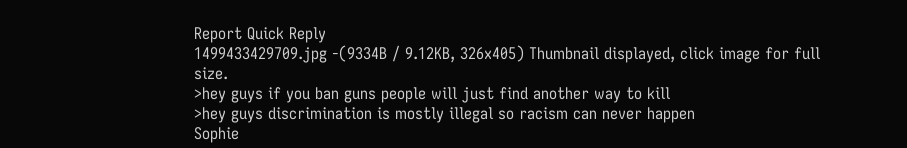Report Quick Reply
1499433429709.jpg -(9334B / 9.12KB, 326x405) Thumbnail displayed, click image for full size.
>hey guys if you ban guns people will just find another way to kill
>hey guys discrimination is mostly illegal so racism can never happen
Sophie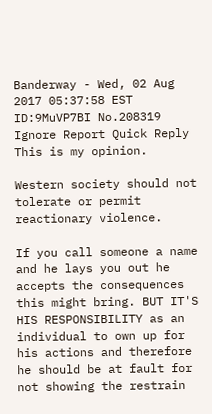Banderway - Wed, 02 Aug 2017 05:37:58 EST ID:9MuVP7BI No.208319 Ignore Report Quick Reply
This is my opinion.

Western society should not tolerate or permit reactionary violence.

If you call someone a name and he lays you out he accepts the consequences this might bring. BUT IT'S HIS RESPONSIBILITY as an individual to own up for his actions and therefore he should be at fault for not showing the restrain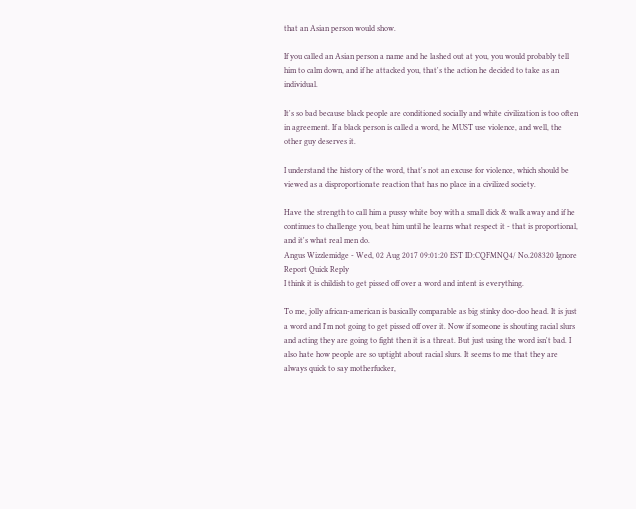that an Asian person would show.

If you called an Asian person a name and he lashed out at you, you would probably tell him to calm down, and if he attacked you, that's the action he decided to take as an individual.

It's so bad because black people are conditioned socially and white civilization is too often in agreement. If a black person is called a word, he MUST use violence, and well, the other guy deserves it.

I understand the history of the word, that's not an excuse for violence, which should be viewed as a disproportionate reaction that has no place in a civilized society.

Have the strength to call him a pussy white boy with a small dick & walk away and if he continues to challenge you, beat him until he learns what respect it - that is proportional, and it's what real men do.
Angus Wizzlemidge - Wed, 02 Aug 2017 09:01:20 EST ID:CQFMNQ4/ No.208320 Ignore Report Quick Reply
I think it is childish to get pissed off over a word and intent is everything.

To me, jolly african-american is basically comparable as big stinky doo-doo head. It is just a word and I'm not going to get pissed off over it. Now if someone is shouting racial slurs and acting they are going to fight then it is a threat. But just using the word isn't bad. I also hate how people are so uptight about racial slurs. It seems to me that they are always quick to say motherfucker,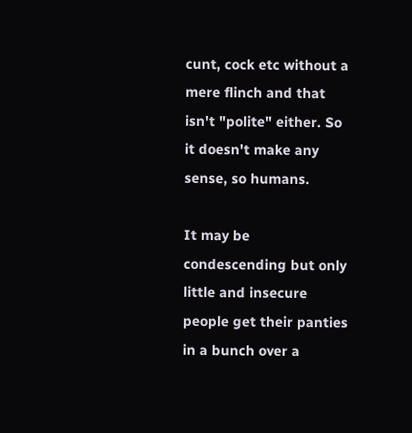cunt, cock etc without a mere flinch and that isn't "polite" either. So it doesn't make any sense, so humans.

It may be condescending but only little and insecure people get their panties in a bunch over a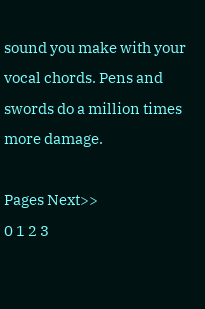sound you make with your vocal chords. Pens and swords do a million times more damage.

Pages Next>>
0 1 2 3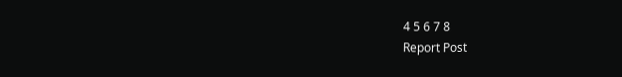4 5 6 7 8
Report Post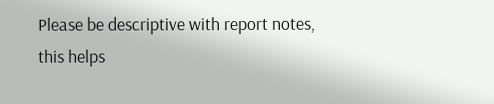Please be descriptive with report notes,
this helps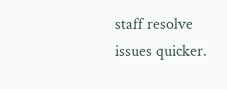staff resolve issues quicker.